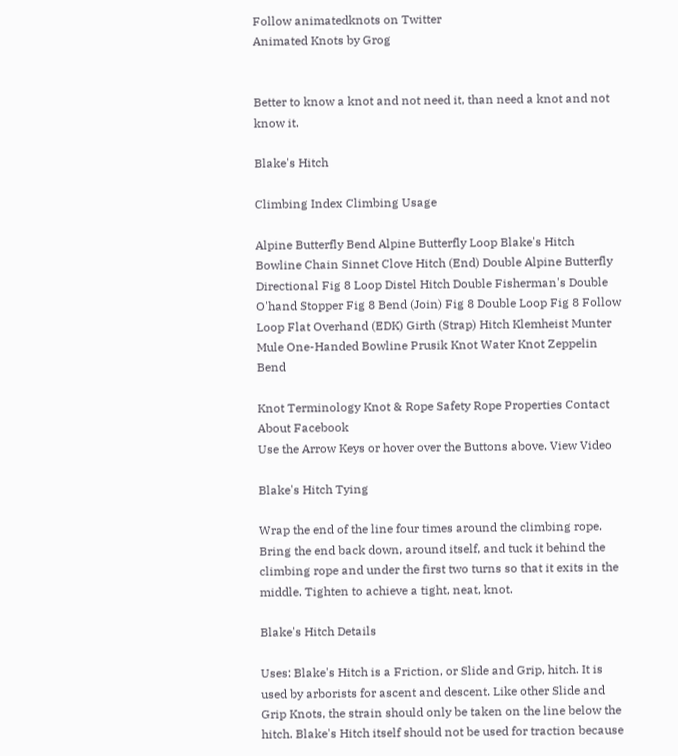Follow animatedknots on Twitter
Animated Knots by Grog


Better to know a knot and not need it, than need a knot and not know it.

Blake's Hitch

Climbing Index Climbing Usage

Alpine Butterfly Bend Alpine Butterfly Loop Blake's Hitch Bowline Chain Sinnet Clove Hitch (End) Double Alpine Butterfly Directional Fig 8 Loop Distel Hitch Double Fisherman's Double O'hand Stopper Fig 8 Bend (Join) Fig 8 Double Loop Fig 8 Follow Loop Flat Overhand (EDK) Girth (Strap) Hitch Klemheist Munter Mule One-Handed Bowline Prusik Knot Water Knot Zeppelin Bend

Knot Terminology Knot & Rope Safety Rope Properties Contact About Facebook
Use the Arrow Keys or hover over the Buttons above. View Video

Blake's Hitch Tying

Wrap the end of the line four times around the climbing rope. Bring the end back down, around itself, and tuck it behind the climbing rope and under the first two turns so that it exits in the middle. Tighten to achieve a tight, neat, knot.

Blake's Hitch Details

Uses: Blake's Hitch is a Friction, or Slide and Grip, hitch. It is used by arborists for ascent and descent. Like other Slide and Grip Knots, the strain should only be taken on the line below the hitch. Blake's Hitch itself should not be used for traction because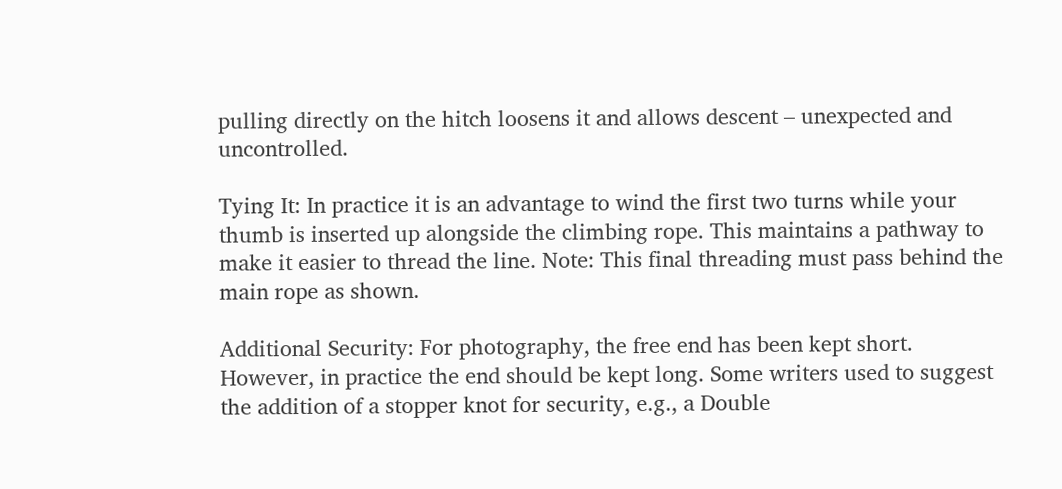pulling directly on the hitch loosens it and allows descent – unexpected and uncontrolled.

Tying It: In practice it is an advantage to wind the first two turns while your thumb is inserted up alongside the climbing rope. This maintains a pathway to make it easier to thread the line. Note: This final threading must pass behind the main rope as shown.

Additional Security: For photography, the free end has been kept short. However, in practice the end should be kept long. Some writers used to suggest the addition of a stopper knot for security, e.g., a Double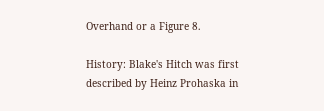Overhand or a Figure 8.

History: Blake's Hitch was first described by Heinz Prohaska in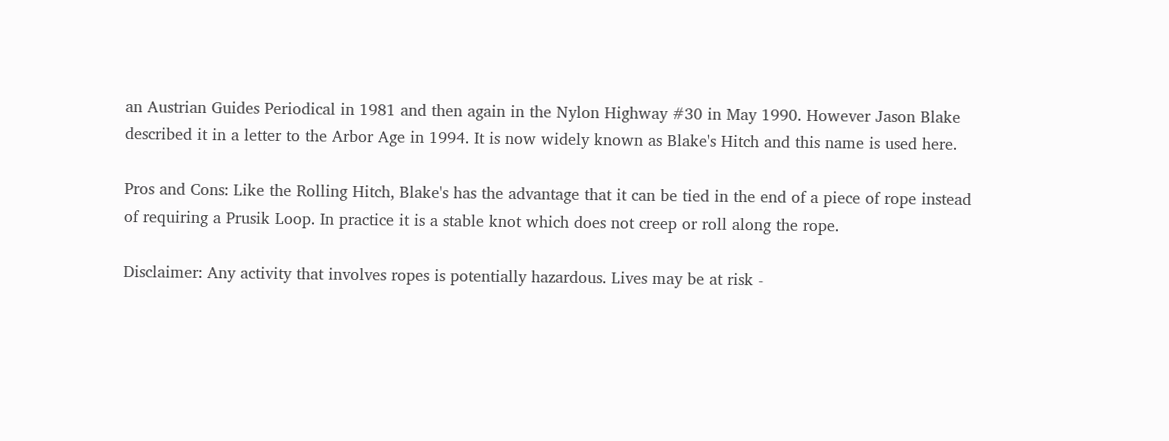an Austrian Guides Periodical in 1981 and then again in the Nylon Highway #30 in May 1990. However Jason Blake described it in a letter to the Arbor Age in 1994. It is now widely known as Blake's Hitch and this name is used here.

Pros and Cons: Like the Rolling Hitch, Blake's has the advantage that it can be tied in the end of a piece of rope instead of requiring a Prusik Loop. In practice it is a stable knot which does not creep or roll along the rope.

Disclaimer: Any activity that involves ropes is potentially hazardous. Lives may be at risk -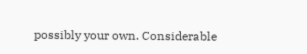possibly your own. Considerable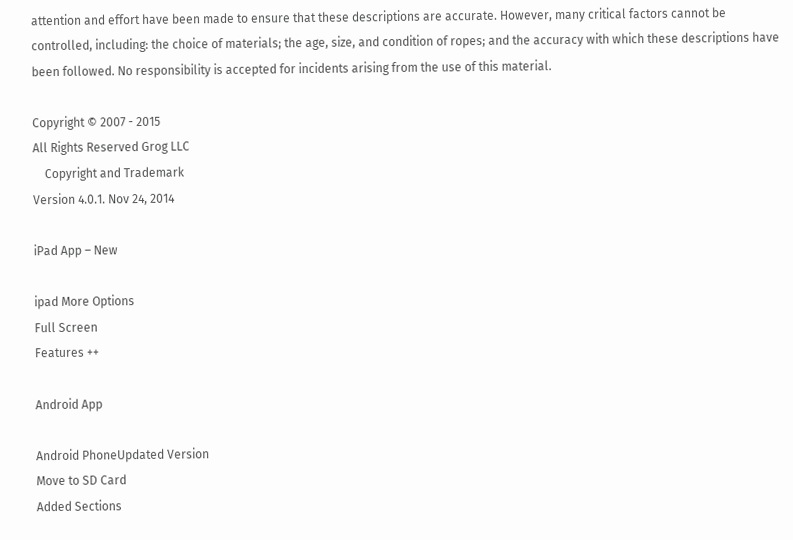attention and effort have been made to ensure that these descriptions are accurate. However, many critical factors cannot be controlled, including: the choice of materials; the age, size, and condition of ropes; and the accuracy with which these descriptions have been followed. No responsibility is accepted for incidents arising from the use of this material.

Copyright © 2007 - 2015
All Rights Reserved Grog LLC
    Copyright and Trademark
Version 4.0.1. Nov 24, 2014

iPad App – New

ipad More Options
Full Screen
Features ++

Android App

Android PhoneUpdated Version
Move to SD Card
Added Sections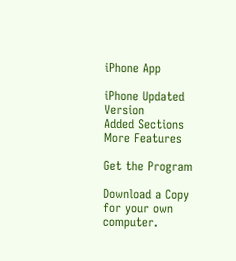iPhone App

iPhone Updated Version
Added Sections
More Features

Get the Program

Download a Copy
for your own computer.